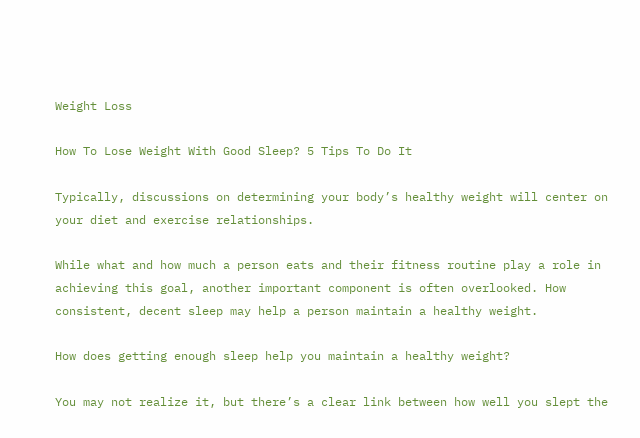Weight Loss

How To Lose Weight With Good Sleep? 5 Tips To Do It

Typically, discussions on determining your body’s healthy weight will center on your diet and exercise relationships.

While what and how much a person eats and their fitness routine play a role in achieving this goal, another important component is often overlooked. How consistent, decent sleep may help a person maintain a healthy weight.

How does getting enough sleep help you maintain a healthy weight?

You may not realize it, but there’s a clear link between how well you slept the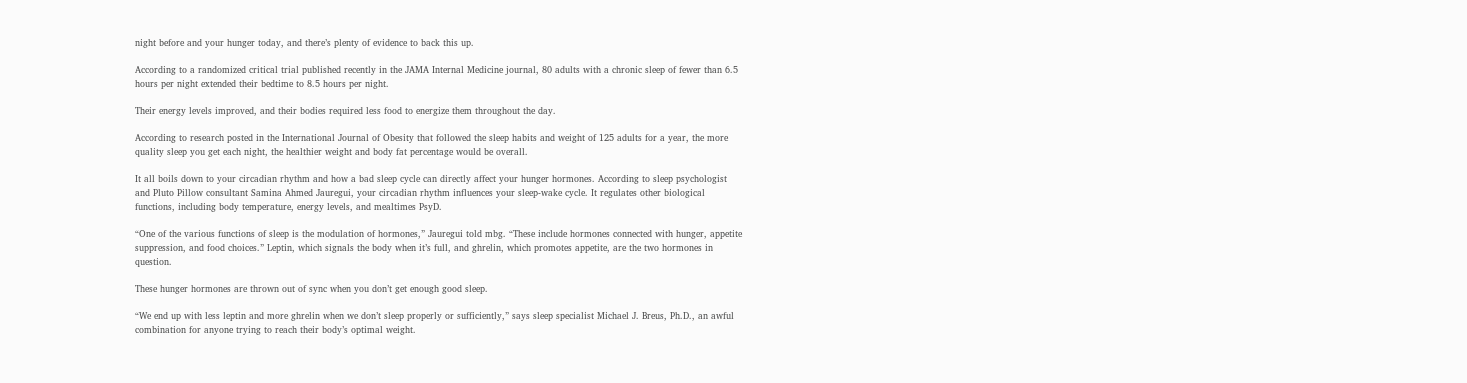night before and your hunger today, and there’s plenty of evidence to back this up.

According to a randomized critical trial published recently in the JAMA Internal Medicine journal, 80 adults with a chronic sleep of fewer than 6.5 hours per night extended their bedtime to 8.5 hours per night.

Their energy levels improved, and their bodies required less food to energize them throughout the day.

According to research posted in the International Journal of Obesity that followed the sleep habits and weight of 125 adults for a year, the more quality sleep you get each night, the healthier weight and body fat percentage would be overall.

It all boils down to your circadian rhythm and how a bad sleep cycle can directly affect your hunger hormones. According to sleep psychologist and Pluto Pillow consultant Samina Ahmed Jauregui, your circadian rhythm influences your sleep-wake cycle. It regulates other biological functions, including body temperature, energy levels, and mealtimes PsyD.

“One of the various functions of sleep is the modulation of hormones,” Jauregui told mbg. “These include hormones connected with hunger, appetite suppression, and food choices.” Leptin, which signals the body when it’s full, and ghrelin, which promotes appetite, are the two hormones in question.

These hunger hormones are thrown out of sync when you don’t get enough good sleep.

“We end up with less leptin and more ghrelin when we don’t sleep properly or sufficiently,” says sleep specialist Michael J. Breus, Ph.D., an awful combination for anyone trying to reach their body’s optimal weight.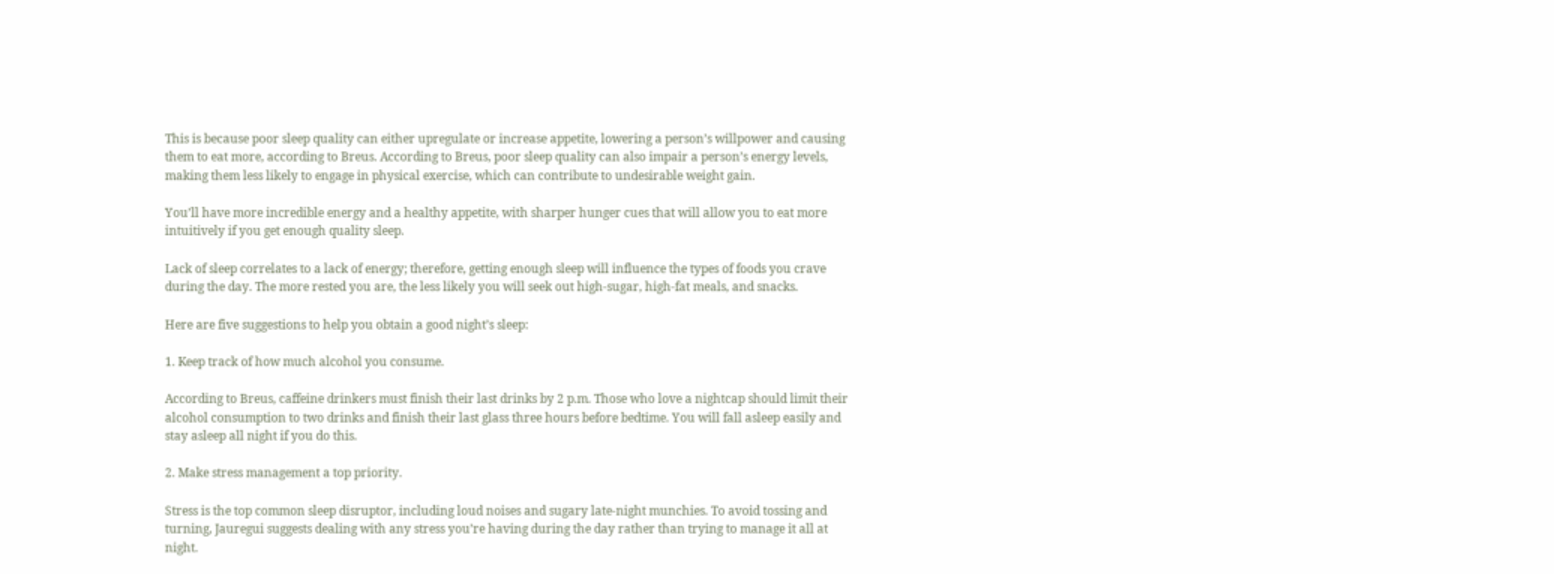This is because poor sleep quality can either upregulate or increase appetite, lowering a person’s willpower and causing them to eat more, according to Breus. According to Breus, poor sleep quality can also impair a person’s energy levels, making them less likely to engage in physical exercise, which can contribute to undesirable weight gain.

You’ll have more incredible energy and a healthy appetite, with sharper hunger cues that will allow you to eat more intuitively if you get enough quality sleep.

Lack of sleep correlates to a lack of energy; therefore, getting enough sleep will influence the types of foods you crave during the day. The more rested you are, the less likely you will seek out high-sugar, high-fat meals, and snacks.

Here are five suggestions to help you obtain a good night’s sleep:

1. Keep track of how much alcohol you consume.

According to Breus, caffeine drinkers must finish their last drinks by 2 p.m. Those who love a nightcap should limit their alcohol consumption to two drinks and finish their last glass three hours before bedtime. You will fall asleep easily and stay asleep all night if you do this.

2. Make stress management a top priority.

Stress is the top common sleep disruptor, including loud noises and sugary late-night munchies. To avoid tossing and turning, Jauregui suggests dealing with any stress you’re having during the day rather than trying to manage it all at night.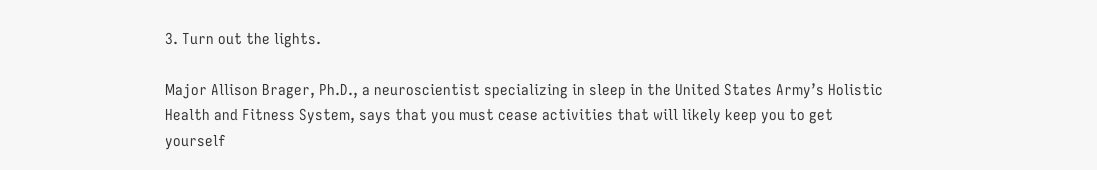3. Turn out the lights.

Major Allison Brager, Ph.D., a neuroscientist specializing in sleep in the United States Army’s Holistic Health and Fitness System, says that you must cease activities that will likely keep you to get yourself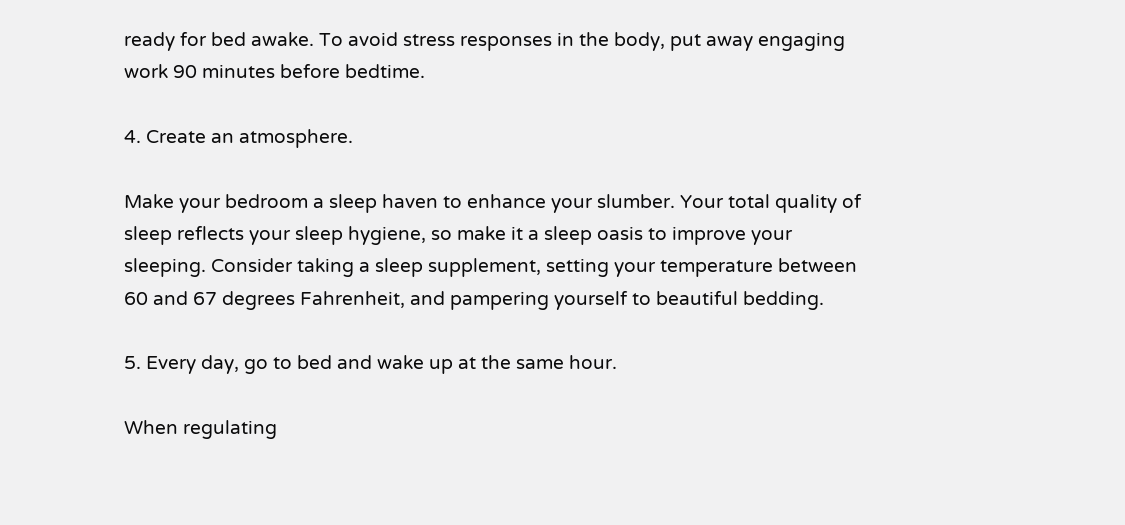ready for bed awake. To avoid stress responses in the body, put away engaging work 90 minutes before bedtime.

4. Create an atmosphere.

Make your bedroom a sleep haven to enhance your slumber. Your total quality of sleep reflects your sleep hygiene, so make it a sleep oasis to improve your sleeping. Consider taking a sleep supplement, setting your temperature between 60 and 67 degrees Fahrenheit, and pampering yourself to beautiful bedding.

5. Every day, go to bed and wake up at the same hour.

When regulating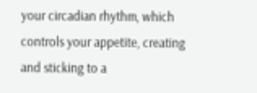your circadian rhythm, which controls your appetite, creating and sticking to a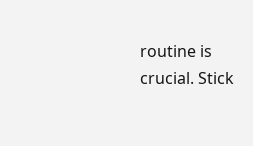routine is crucial. Stick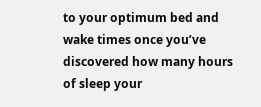to your optimum bed and wake times once you’ve discovered how many hours of sleep your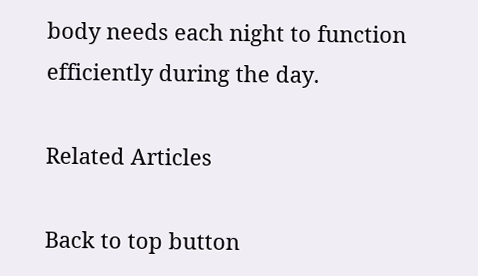body needs each night to function efficiently during the day.

Related Articles

Back to top button